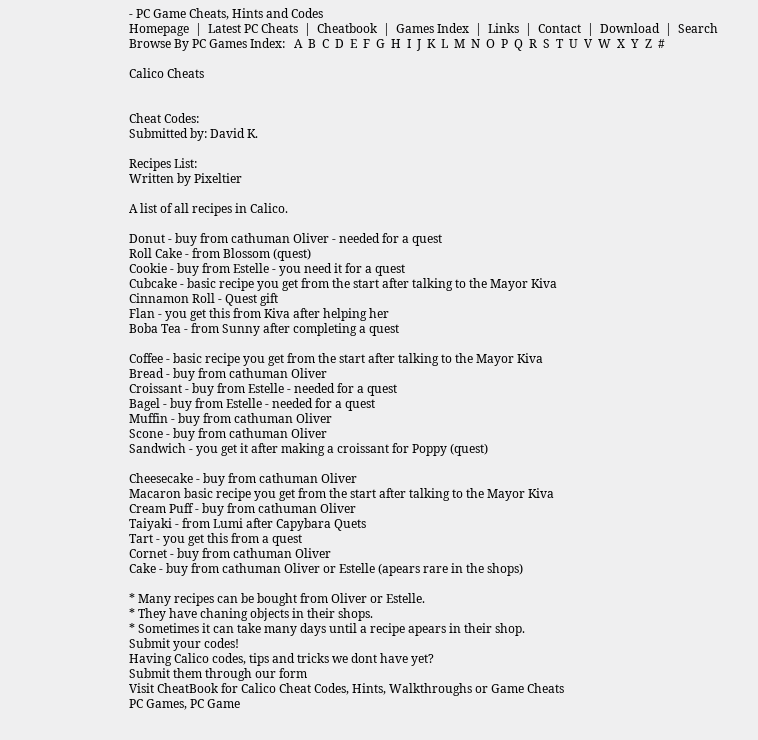- PC Game Cheats, Hints and Codes
Homepage  |  Latest PC Cheats  |  Cheatbook  |  Games Index  |  Links  |  Contact  |  Download  |  Search
Browse By PC Games Index:   A  B  C  D  E  F  G  H  I  J  K  L  M  N  O  P  Q  R  S  T  U  V  W  X  Y  Z  #

Calico Cheats


Cheat Codes:
Submitted by: David K.

Recipes List:
Written by Pixeltier

A list of all recipes in Calico.

Donut - buy from cathuman Oliver - needed for a quest
Roll Cake - from Blossom (quest)
Cookie - buy from Estelle - you need it for a quest
Cubcake - basic recipe you get from the start after talking to the Mayor Kiva
Cinnamon Roll - Quest gift
Flan - you get this from Kiva after helping her
Boba Tea - from Sunny after completing a quest

Coffee - basic recipe you get from the start after talking to the Mayor Kiva
Bread - buy from cathuman Oliver
Croissant - buy from Estelle - needed for a quest
Bagel - buy from Estelle - needed for a quest
Muffin - buy from cathuman Oliver
Scone - buy from cathuman Oliver
Sandwich - you get it after making a croissant for Poppy (quest)

Cheesecake - buy from cathuman Oliver
Macaron basic recipe you get from the start after talking to the Mayor Kiva
Cream Puff - buy from cathuman Oliver
Taiyaki - from Lumi after Capybara Quets
Tart - you get this from a quest
Cornet - buy from cathuman Oliver
Cake - buy from cathuman Oliver or Estelle (apears rare in the shops)

* Many recipes can be bought from Oliver or Estelle.
* They have chaning objects in their shops.
* Sometimes it can take many days until a recipe apears in their shop.
Submit your codes!
Having Calico codes, tips and tricks we dont have yet?
Submit them through our form
Visit CheatBook for Calico Cheat Codes, Hints, Walkthroughs or Game Cheats
PC Games, PC Game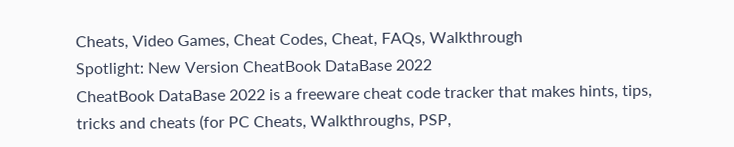Cheats, Video Games, Cheat Codes, Cheat, FAQs, Walkthrough
Spotlight: New Version CheatBook DataBase 2022
CheatBook DataBase 2022 is a freeware cheat code tracker that makes hints, tips, tricks and cheats (for PC Cheats, Walkthroughs, PSP,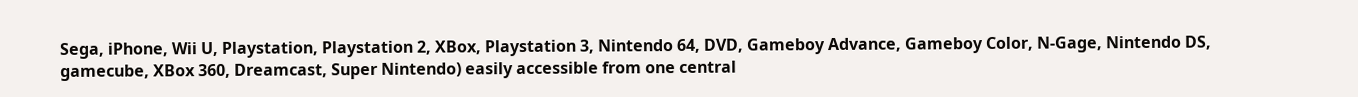Sega, iPhone, Wii U, Playstation, Playstation 2, XBox, Playstation 3, Nintendo 64, DVD, Gameboy Advance, Gameboy Color, N-Gage, Nintendo DS, gamecube, XBox 360, Dreamcast, Super Nintendo) easily accessible from one central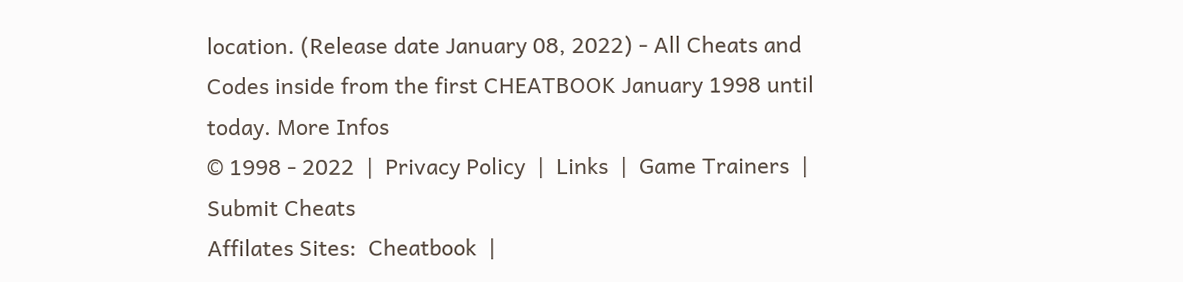location. (Release date January 08, 2022) - All Cheats and Codes inside from the first CHEATBOOK January 1998 until today. More Infos
© 1998 - 2022  |  Privacy Policy  |  Links  |  Game Trainers  |  Submit Cheats
Affilates Sites:  Cheatbook  |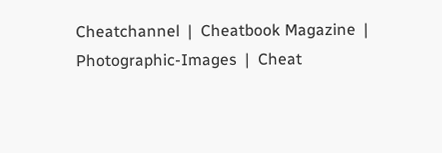Cheatchannel  |  Cheatbook Magazine  |  Photographic-Images  |  Cheat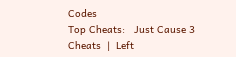Codes
Top Cheats:   Just Cause 3 Cheats  |  Left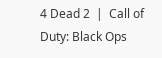4 Dead 2  |  Call of Duty: Black Ops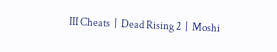III Cheats  |  Dead Rising 2  |  Moshi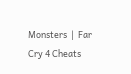Monsters  |  Far Cry 4 Cheats